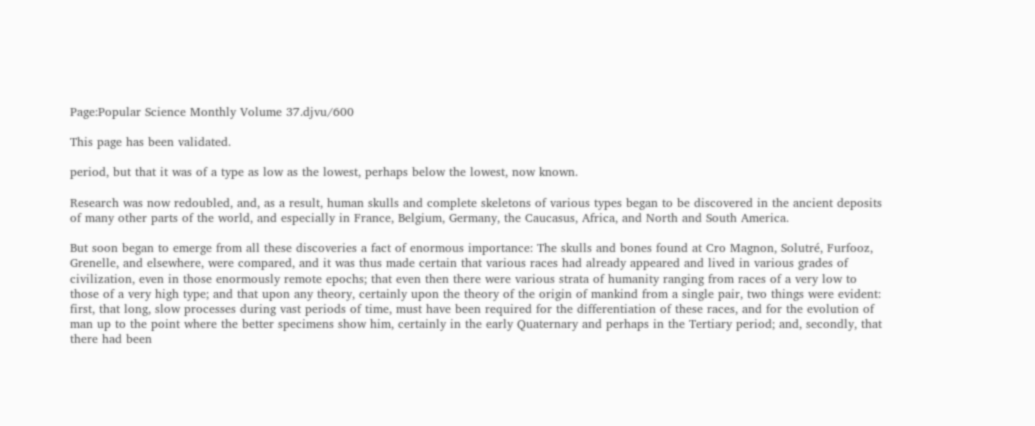Page:Popular Science Monthly Volume 37.djvu/600

This page has been validated.

period, but that it was of a type as low as the lowest, perhaps below the lowest, now known.

Research was now redoubled, and, as a result, human skulls and complete skeletons of various types began to be discovered in the ancient deposits of many other parts of the world, and especially in France, Belgium, Germany, the Caucasus, Africa, and North and South America.

But soon began to emerge from all these discoveries a fact of enormous importance: The skulls and bones found at Cro Magnon, Solutré, Furfooz, Grenelle, and elsewhere, were compared, and it was thus made certain that various races had already appeared and lived in various grades of civilization, even in those enormously remote epochs; that even then there were various strata of humanity ranging from races of a very low to those of a very high type; and that upon any theory, certainly upon the theory of the origin of mankind from a single pair, two things were evident: first, that long, slow processes during vast periods of time, must have been required for the differentiation of these races, and for the evolution of man up to the point where the better specimens show him, certainly in the early Quaternary and perhaps in the Tertiary period; and, secondly, that there had been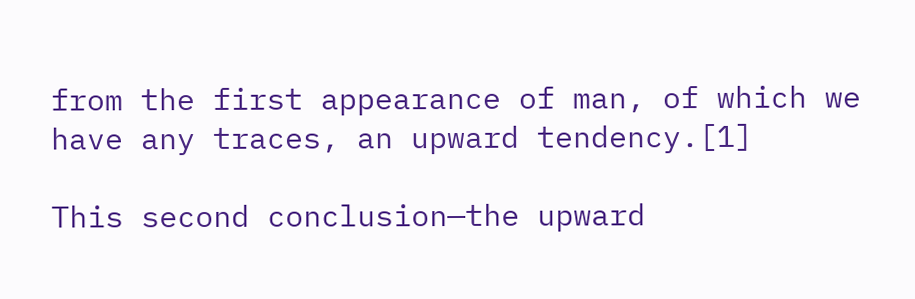from the first appearance of man, of which we have any traces, an upward tendency.[1]

This second conclusion—the upward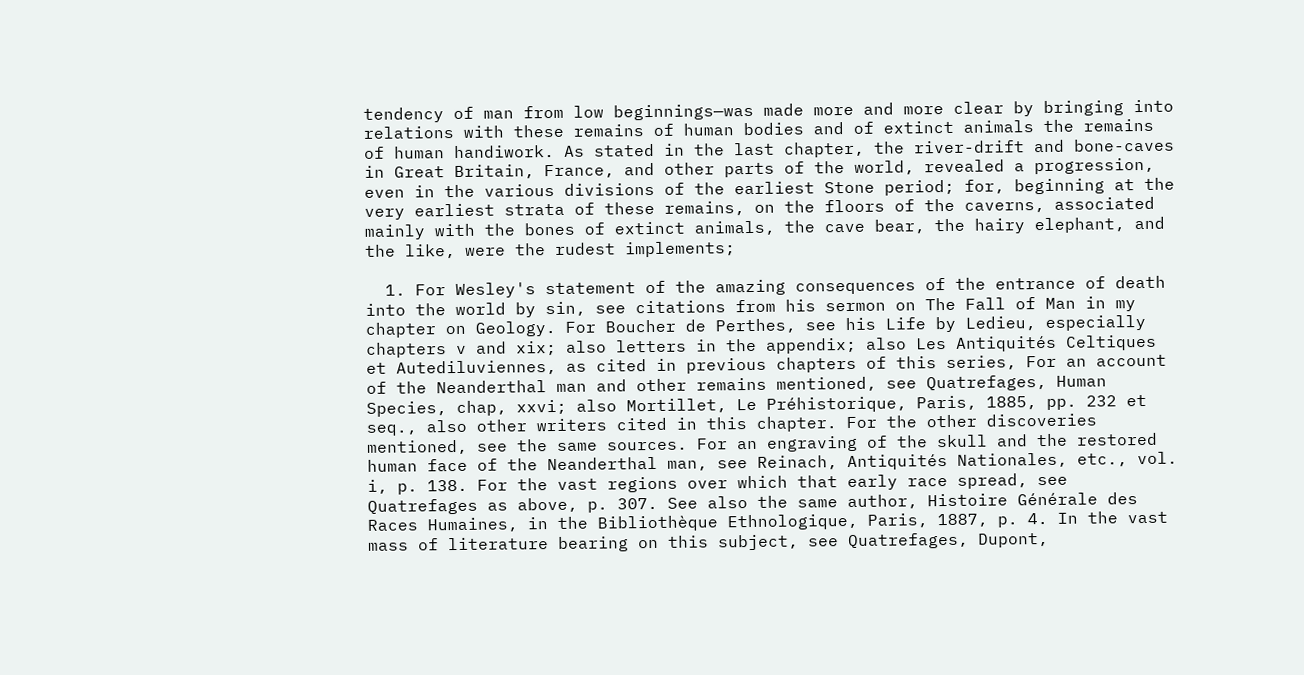tendency of man from low beginnings—was made more and more clear by bringing into relations with these remains of human bodies and of extinct animals the remains of human handiwork. As stated in the last chapter, the river-drift and bone-caves in Great Britain, France, and other parts of the world, revealed a progression, even in the various divisions of the earliest Stone period; for, beginning at the very earliest strata of these remains, on the floors of the caverns, associated mainly with the bones of extinct animals, the cave bear, the hairy elephant, and the like, were the rudest implements;

  1. For Wesley's statement of the amazing consequences of the entrance of death into the world by sin, see citations from his sermon on The Fall of Man in my chapter on Geology. For Boucher de Perthes, see his Life by Ledieu, especially chapters v and xix; also letters in the appendix; also Les Antiquités Celtiques et Autediluviennes, as cited in previous chapters of this series, For an account of the Neanderthal man and other remains mentioned, see Quatrefages, Human Species, chap, xxvi; also Mortillet, Le Préhistorique, Paris, 1885, pp. 232 et seq., also other writers cited in this chapter. For the other discoveries mentioned, see the same sources. For an engraving of the skull and the restored human face of the Neanderthal man, see Reinach, Antiquités Nationales, etc., vol. i, p. 138. For the vast regions over which that early race spread, see Quatrefages as above, p. 307. See also the same author, Histoire Générale des Races Humaines, in the Bibliothèque Ethnologique, Paris, 1887, p. 4. In the vast mass of literature bearing on this subject, see Quatrefages, Dupont,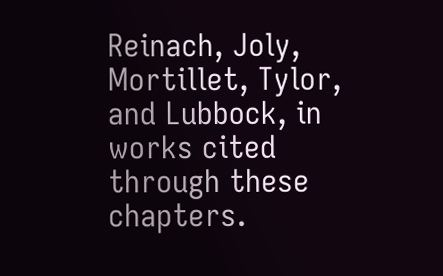Reinach, Joly, Mortillet, Tylor, and Lubbock, in works cited through these chapters.